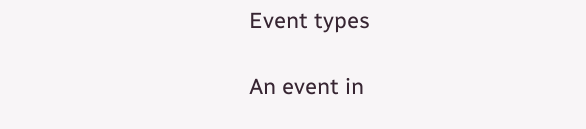Event types

An event in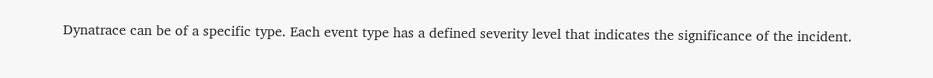Dynatrace can be of a specific type. Each event type has a defined severity level that indicates the significance of the incident.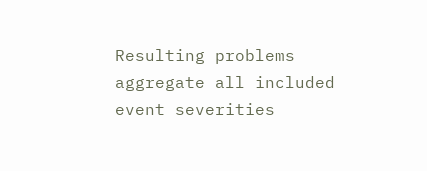Resulting problems aggregate all included event severities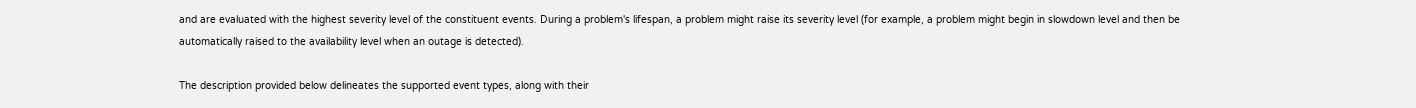and are evaluated with the highest severity level of the constituent events. During a problem's lifespan, a problem might raise its severity level (for example, a problem might begin in slowdown level and then be automatically raised to the availability level when an outage is detected).

The description provided below delineates the supported event types, along with their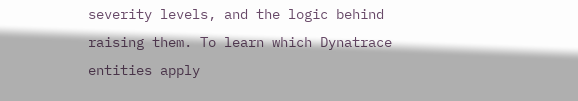severity levels, and the logic behind raising them. To learn which Dynatrace entities apply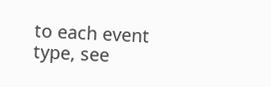to each event type, see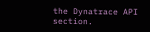the Dynatrace API section.